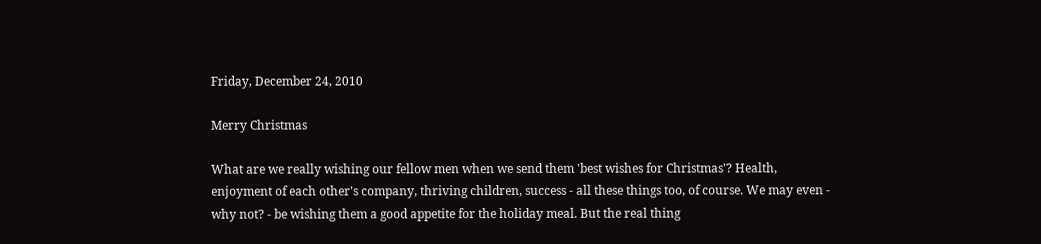Friday, December 24, 2010

Merry Christmas

What are we really wishing our fellow men when we send them 'best wishes for Christmas'? Health, enjoyment of each other's company, thriving children, success - all these things too, of course. We may even - why not? - be wishing them a good appetite for the holiday meal. But the real thing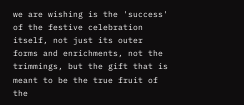we are wishing is the 'success' of the festive celebration itself, not just its outer forms and enrichments, not the trimmings, but the gift that is meant to be the true fruit of the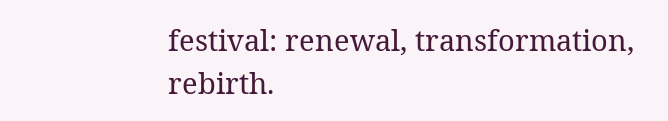festival: renewal, transformation, rebirth.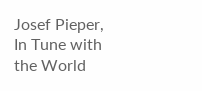Josef Pieper, In Tune with the World